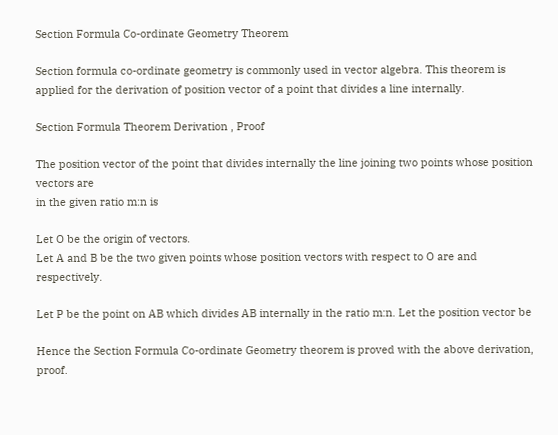Section Formula Co-ordinate Geometry Theorem

Section formula co-ordinate geometry is commonly used in vector algebra. This theorem is applied for the derivation of position vector of a point that divides a line internally.

Section Formula Theorem Derivation , Proof

The position vector of the point that divides internally the line joining two points whose position vectors are
in the given ratio m:n is

Let O be the origin of vectors.
Let A and B be the two given points whose position vectors with respect to O are and respectively.

Let P be the point on AB which divides AB internally in the ratio m:n. Let the position vector be

Hence the Section Formula Co-ordinate Geometry theorem is proved with the above derivation, proof.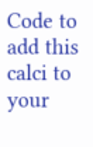Code to add this calci to your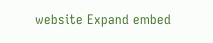website Expand embed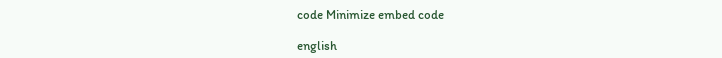code Minimize embed code

english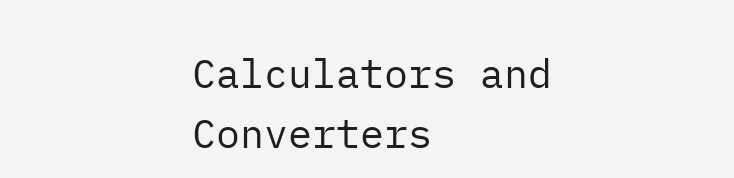Calculators and Converters